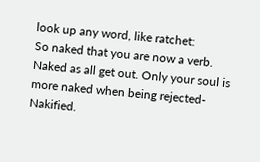look up any word, like ratchet:
So naked that you are now a verb. Naked as all get out. Only your soul is more naked when being rejected- Nakified.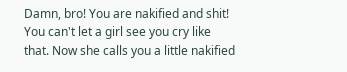Damn, bro! You are nakified and shit! You can't let a girl see you cry like that. Now she calls you a little nakified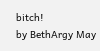bitch!
by BethArgy May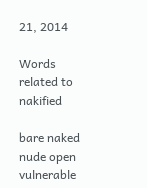21, 2014

Words related to nakified

bare naked nude open vulnerable